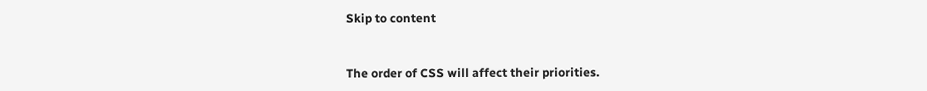Skip to content


The order of CSS will affect their priorities.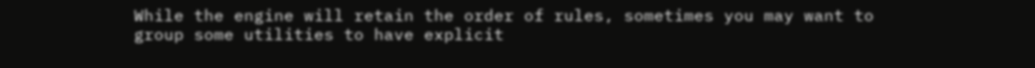While the engine will retain the order of rules, sometimes you may want to group some utilities to have explicit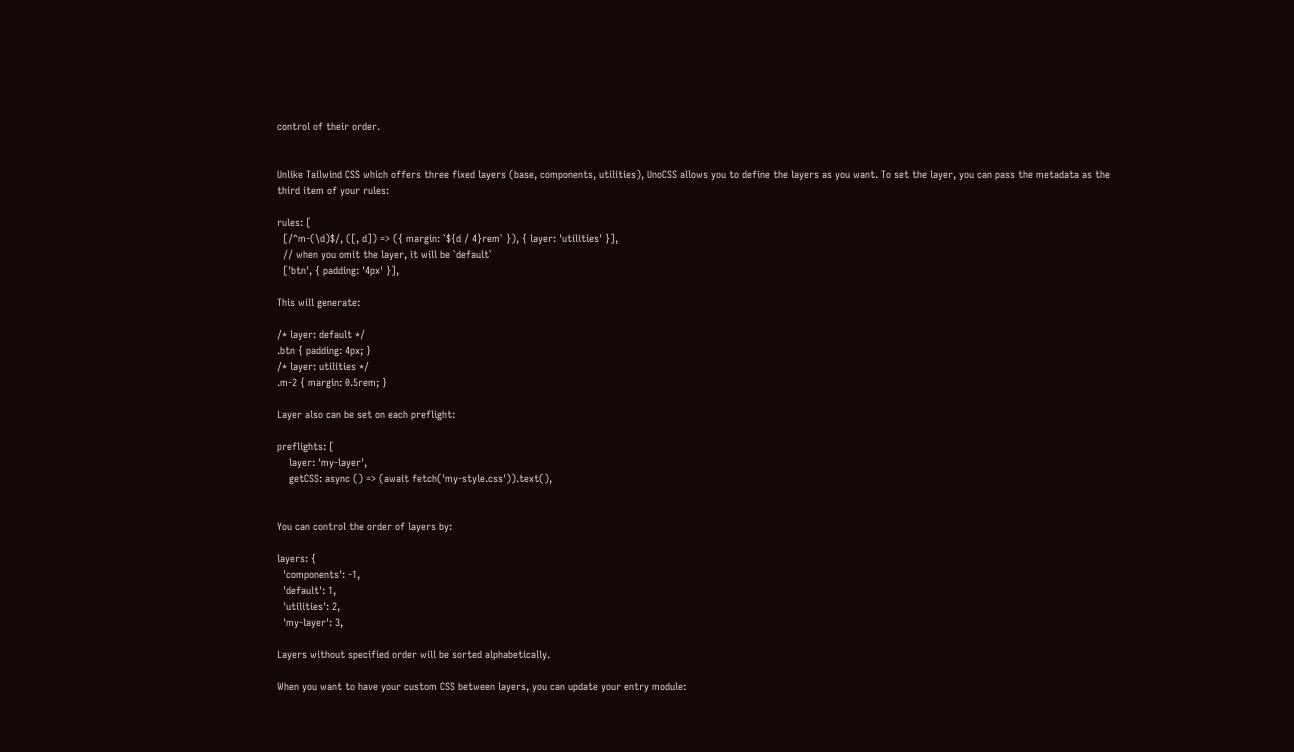control of their order.


Unlike Tailwind CSS which offers three fixed layers (base, components, utilities), UnoCSS allows you to define the layers as you want. To set the layer, you can pass the metadata as the third item of your rules:

rules: [
  [/^m-(\d)$/, ([, d]) => ({ margin: `${d / 4}rem` }), { layer: 'utilities' }],
  // when you omit the layer, it will be `default`
  ['btn', { padding: '4px' }],

This will generate:

/* layer: default */
.btn { padding: 4px; }
/* layer: utilities */
.m-2 { margin: 0.5rem; }

Layer also can be set on each preflight:

preflights: [
    layer: 'my-layer',
    getCSS: async () => (await fetch('my-style.css')).text(),


You can control the order of layers by:

layers: {
  'components': -1,
  'default': 1,
  'utilities': 2,
  'my-layer': 3,

Layers without specified order will be sorted alphabetically.

When you want to have your custom CSS between layers, you can update your entry module: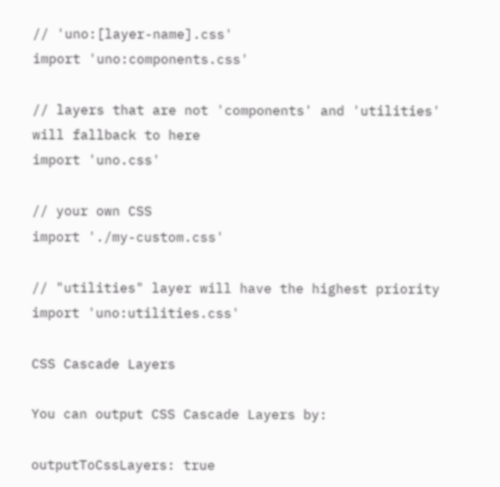// 'uno:[layer-name].css'
import 'uno:components.css'

// layers that are not 'components' and 'utilities' will fallback to here
import 'uno.css'

// your own CSS
import './my-custom.css'

// "utilities" layer will have the highest priority
import 'uno:utilities.css'

CSS Cascade Layers

You can output CSS Cascade Layers by:

outputToCssLayers: true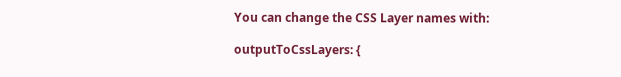You can change the CSS Layer names with:

outputToCssLayers: {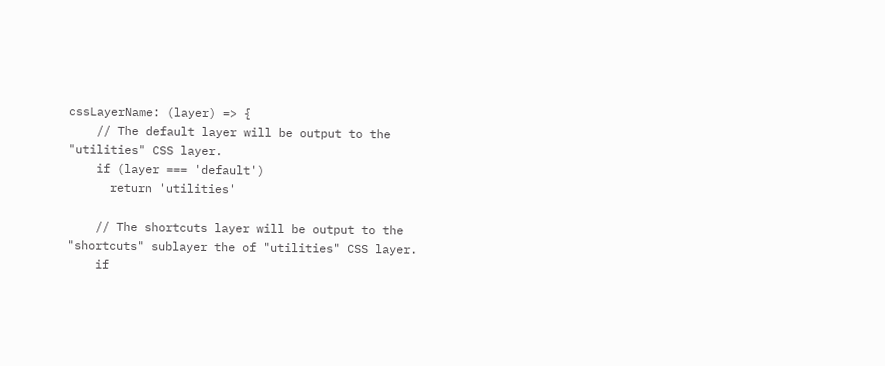cssLayerName: (layer) => {
    // The default layer will be output to the "utilities" CSS layer.
    if (layer === 'default')
      return 'utilities'

    // The shortcuts layer will be output to the "shortcuts" sublayer the of "utilities" CSS layer.
    if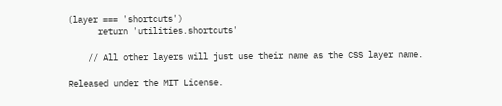(layer === 'shortcuts')
      return 'utilities.shortcuts'

    // All other layers will just use their name as the CSS layer name.

Released under the MIT License.